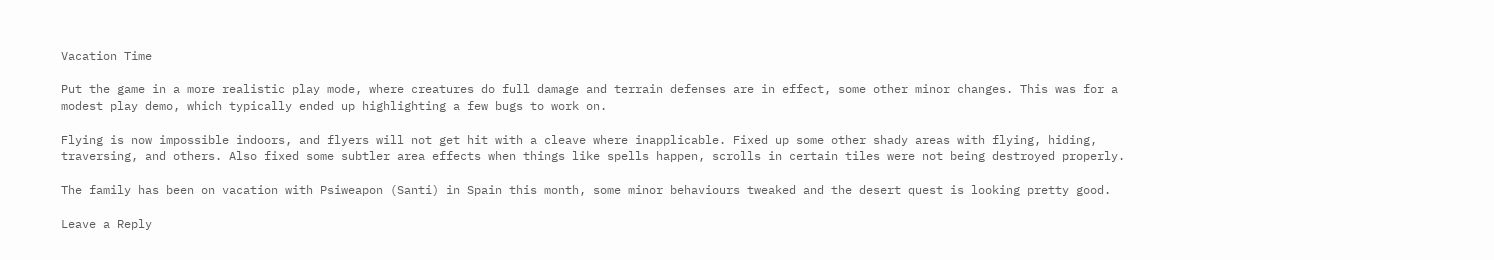Vacation Time

Put the game in a more realistic play mode, where creatures do full damage and terrain defenses are in effect, some other minor changes. This was for a modest play demo, which typically ended up highlighting a few bugs to work on.

Flying is now impossible indoors, and flyers will not get hit with a cleave where inapplicable. Fixed up some other shady areas with flying, hiding, traversing, and others. Also fixed some subtler area effects when things like spells happen, scrolls in certain tiles were not being destroyed properly.

The family has been on vacation with Psiweapon (Santi) in Spain this month, some minor behaviours tweaked and the desert quest is looking pretty good.

Leave a Reply